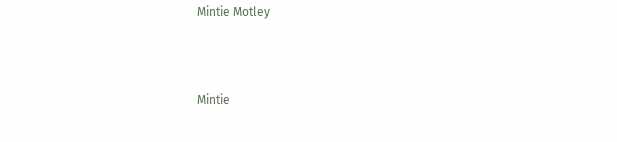Mintie Motley



Mintie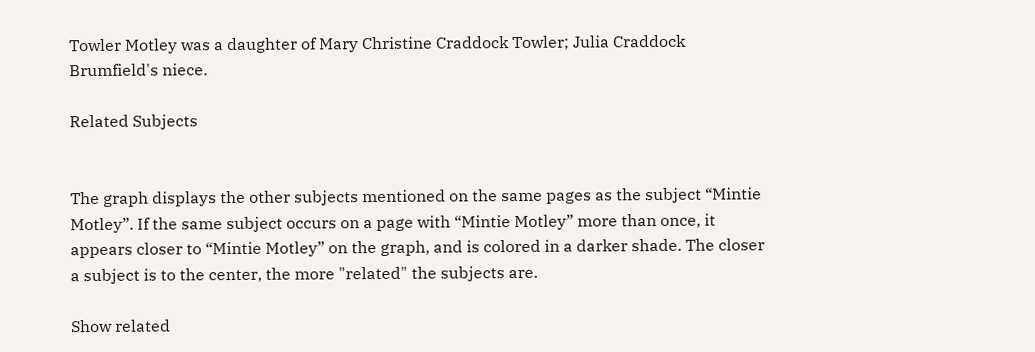Towler Motley was a daughter of Mary Christine Craddock Towler; Julia Craddock Brumfield's niece.

Related Subjects


The graph displays the other subjects mentioned on the same pages as the subject “Mintie Motley”. If the same subject occurs on a page with “Mintie Motley” more than once, it appears closer to “Mintie Motley” on the graph, and is colored in a darker shade. The closer a subject is to the center, the more "related" the subjects are.

Show related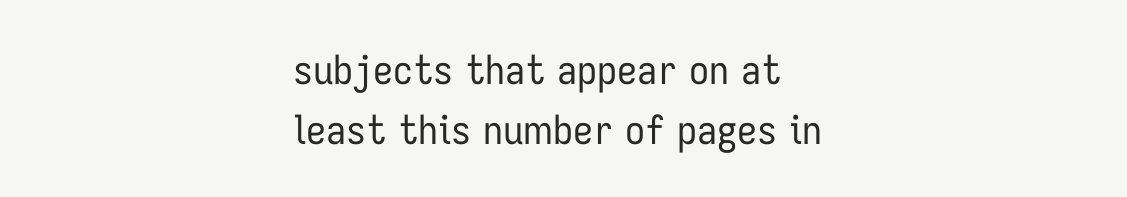subjects that appear on at least this number of pages in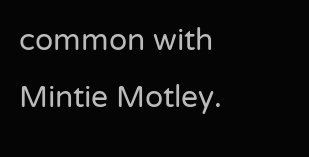common with Mintie Motley.